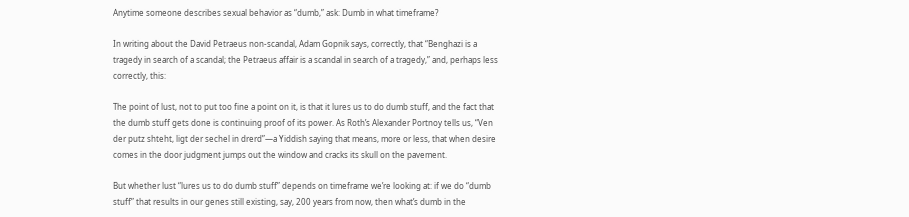Anytime someone describes sexual behavior as “dumb,” ask: Dumb in what timeframe?

In writing about the David Petraeus non-scandal, Adam Gopnik says, correctly, that “Benghazi is a tragedy in search of a scandal; the Petraeus affair is a scandal in search of a tragedy,” and, perhaps less correctly, this:

The point of lust, not to put too fine a point on it, is that it lures us to do dumb stuff, and the fact that the dumb stuff gets done is continuing proof of its power. As Roth’s Alexander Portnoy tells us, “Ven der putz shteht, ligt der sechel in drerd”—a Yiddish saying that means, more or less, that when desire comes in the door judgment jumps out the window and cracks its skull on the pavement.

But whether lust “lures us to do dumb stuff” depends on timeframe we’re looking at: if we do “dumb stuff” that results in our genes still existing, say, 200 years from now, then what’s dumb in the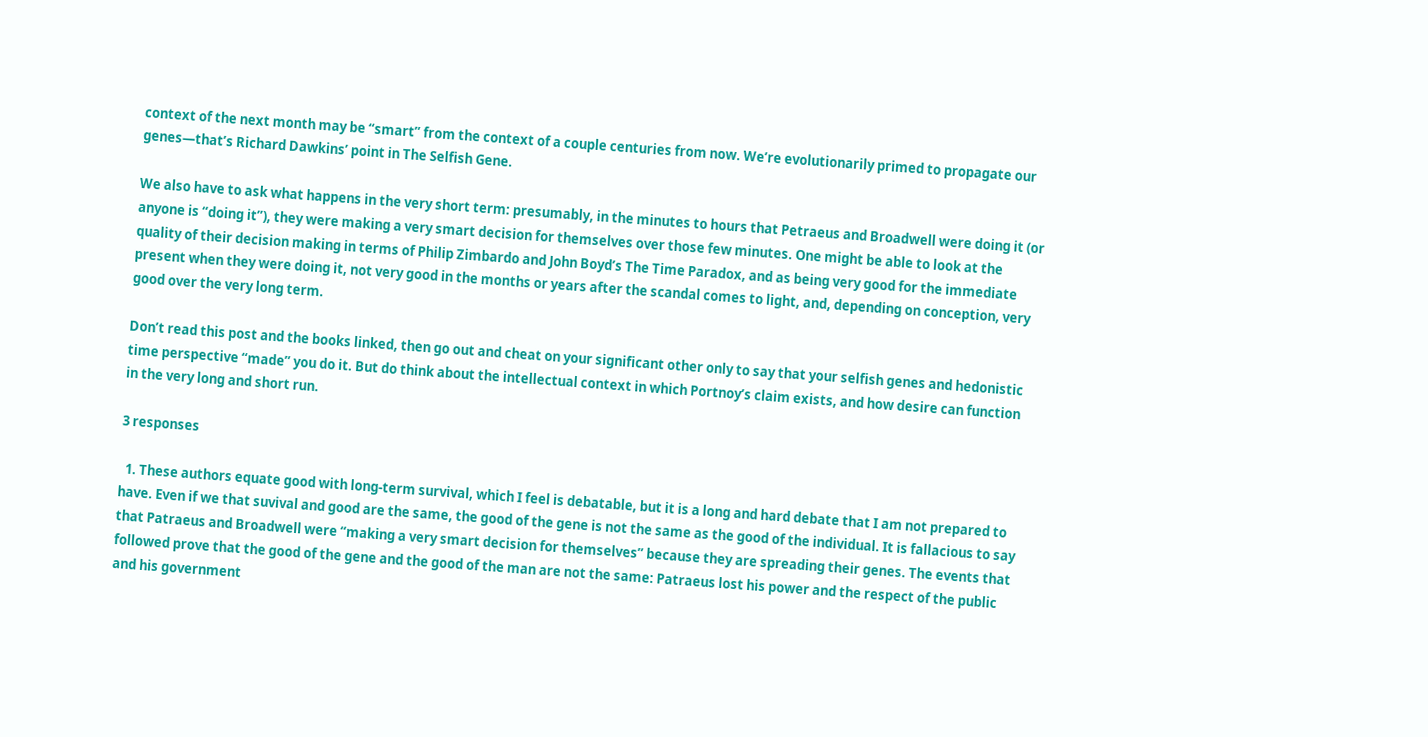context of the next month may be “smart” from the context of a couple centuries from now. We’re evolutionarily primed to propagate our genes—that’s Richard Dawkins’ point in The Selfish Gene.

We also have to ask what happens in the very short term: presumably, in the minutes to hours that Petraeus and Broadwell were doing it (or anyone is “doing it”), they were making a very smart decision for themselves over those few minutes. One might be able to look at the quality of their decision making in terms of Philip Zimbardo and John Boyd’s The Time Paradox, and as being very good for the immediate present when they were doing it, not very good in the months or years after the scandal comes to light, and, depending on conception, very good over the very long term.

Don’t read this post and the books linked, then go out and cheat on your significant other only to say that your selfish genes and hedonistic time perspective “made” you do it. But do think about the intellectual context in which Portnoy’s claim exists, and how desire can function in the very long and short run.

3 responses

  1. These authors equate good with long-term survival, which I feel is debatable, but it is a long and hard debate that I am not prepared to have. Even if we that suvival and good are the same, the good of the gene is not the same as the good of the individual. It is fallacious to say that Patraeus and Broadwell were “making a very smart decision for themselves” because they are spreading their genes. The events that followed prove that the good of the gene and the good of the man are not the same: Patraeus lost his power and the respect of the public and his government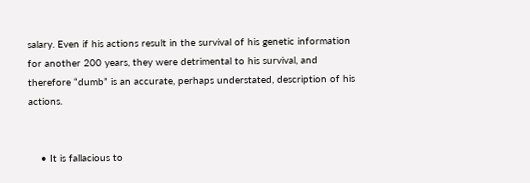salary. Even if his actions result in the survival of his genetic information for another 200 years, they were detrimental to his survival, and therefore “dumb” is an accurate, perhaps understated, description of his actions.


    • It is fallacious to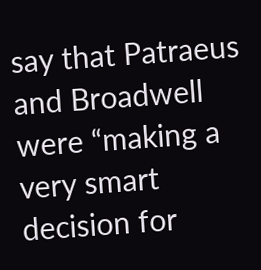say that Patraeus and Broadwell were “making a very smart decision for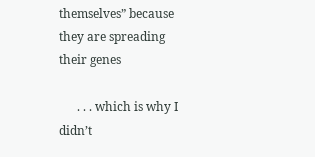themselves” because they are spreading their genes

      . . . which is why I didn’t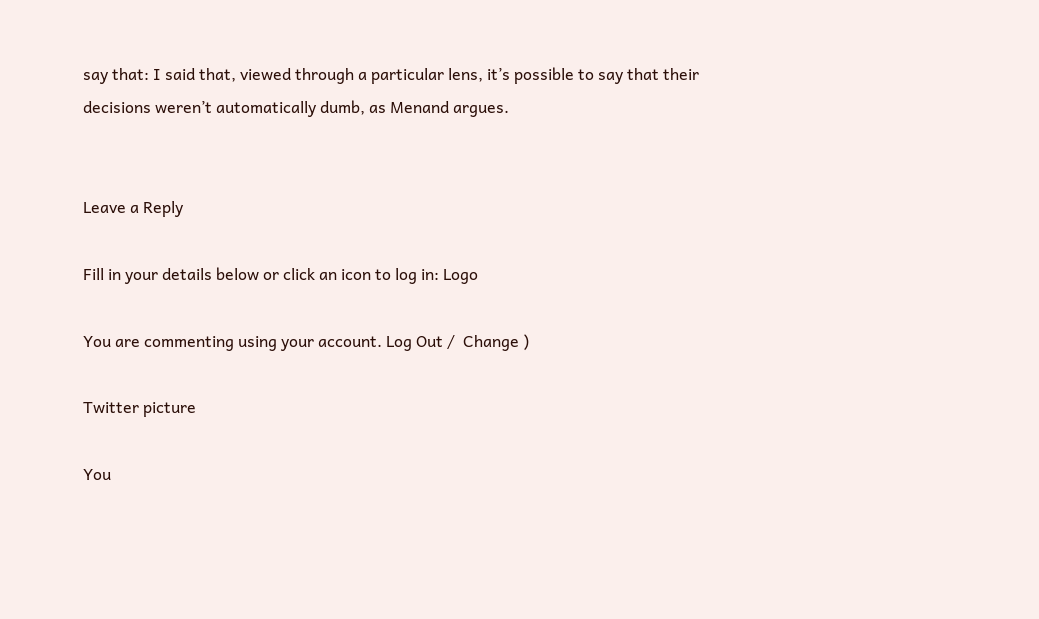say that: I said that, viewed through a particular lens, it’s possible to say that their decisions weren’t automatically dumb, as Menand argues.


Leave a Reply

Fill in your details below or click an icon to log in: Logo

You are commenting using your account. Log Out /  Change )

Twitter picture

You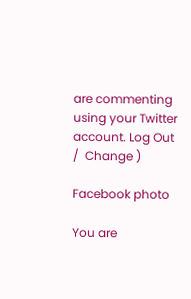are commenting using your Twitter account. Log Out /  Change )

Facebook photo

You are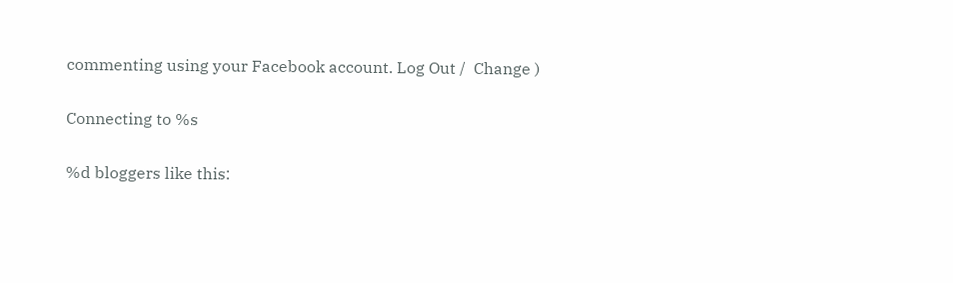commenting using your Facebook account. Log Out /  Change )

Connecting to %s

%d bloggers like this: